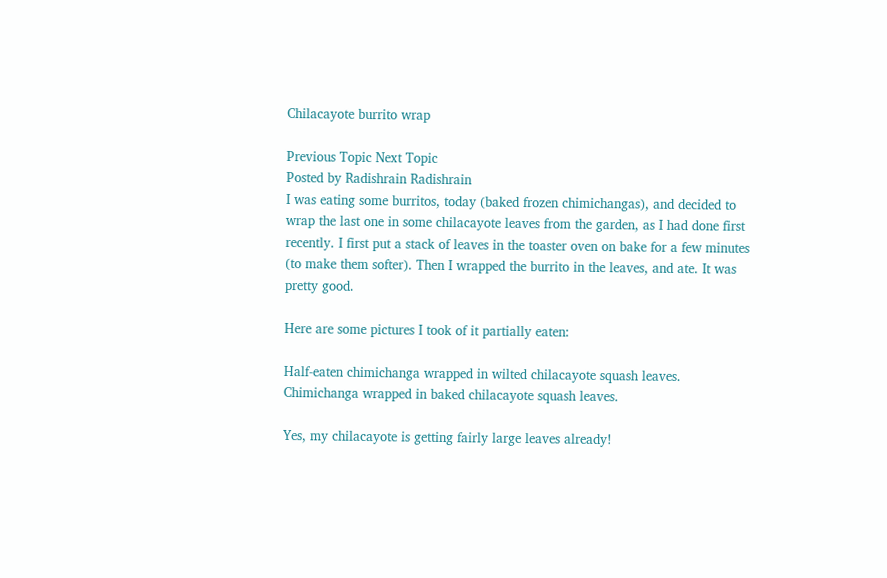Chilacayote burrito wrap

Previous Topic Next Topic
Posted by Radishrain Radishrain
I was eating some burritos, today (baked frozen chimichangas), and decided to wrap the last one in some chilacayote leaves from the garden, as I had done first recently. I first put a stack of leaves in the toaster oven on bake for a few minutes (to make them softer). Then I wrapped the burrito in the leaves, and ate. It was pretty good.

Here are some pictures I took of it partially eaten:

Half-eaten chimichanga wrapped in wilted chilacayote squash leaves.
Chimichanga wrapped in baked chilacayote squash leaves.

Yes, my chilacayote is getting fairly large leaves already!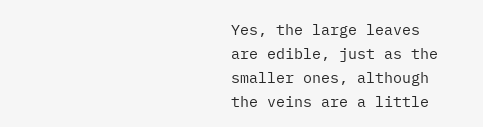Yes, the large leaves are edible, just as the smaller ones, although the veins are a little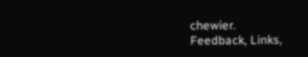chewier.
Feedback, Links,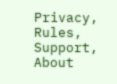Privacy, Rules, Support, About